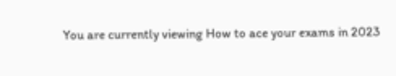You are currently viewing How to ace your exams in 2023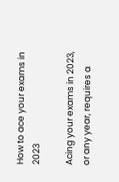How to ace your exams in 2023

Acing your exams in 2023, or any year, requires a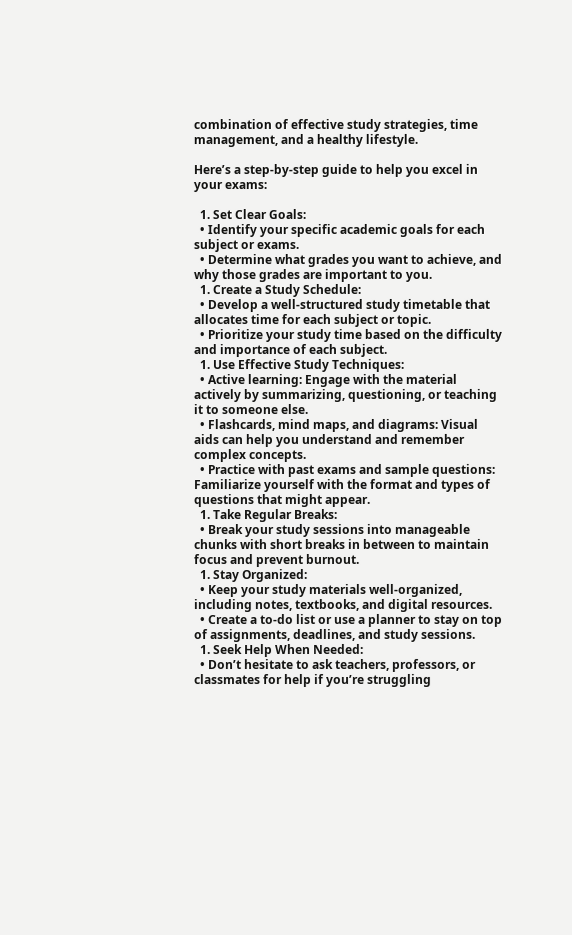combination of effective study strategies, time management, and a healthy lifestyle.

Here’s a step-by-step guide to help you excel in your exams:

  1. Set Clear Goals:
  • Identify your specific academic goals for each subject or exams.
  • Determine what grades you want to achieve, and why those grades are important to you.
  1. Create a Study Schedule:
  • Develop a well-structured study timetable that allocates time for each subject or topic.
  • Prioritize your study time based on the difficulty and importance of each subject.
  1. Use Effective Study Techniques:
  • Active learning: Engage with the material actively by summarizing, questioning, or teaching it to someone else.
  • Flashcards, mind maps, and diagrams: Visual aids can help you understand and remember complex concepts.
  • Practice with past exams and sample questions: Familiarize yourself with the format and types of questions that might appear.
  1. Take Regular Breaks:
  • Break your study sessions into manageable chunks with short breaks in between to maintain focus and prevent burnout.
  1. Stay Organized:
  • Keep your study materials well-organized, including notes, textbooks, and digital resources.
  • Create a to-do list or use a planner to stay on top of assignments, deadlines, and study sessions.
  1. Seek Help When Needed:
  • Don’t hesitate to ask teachers, professors, or classmates for help if you’re struggling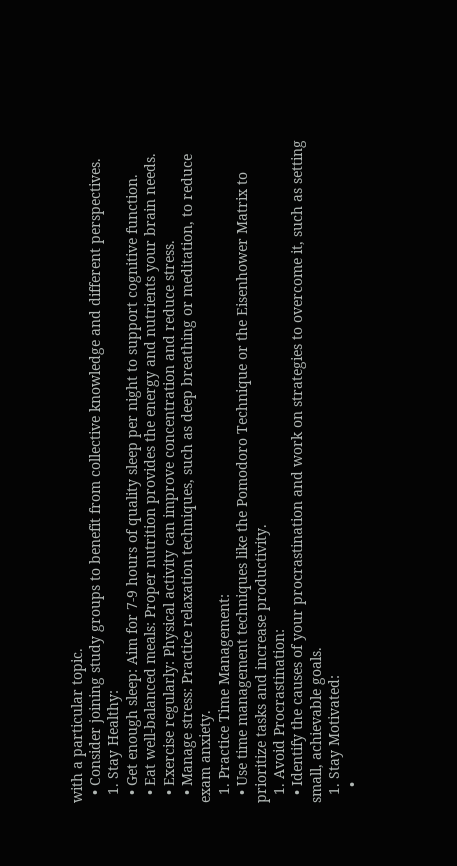with a particular topic.
  • Consider joining study groups to benefit from collective knowledge and different perspectives.
  1. Stay Healthy:
  • Get enough sleep: Aim for 7-9 hours of quality sleep per night to support cognitive function.
  • Eat well-balanced meals: Proper nutrition provides the energy and nutrients your brain needs.
  • Exercise regularly: Physical activity can improve concentration and reduce stress.
  • Manage stress: Practice relaxation techniques, such as deep breathing or meditation, to reduce exam anxiety.
  1. Practice Time Management:
  • Use time management techniques like the Pomodoro Technique or the Eisenhower Matrix to prioritize tasks and increase productivity.
  1. Avoid Procrastination:
  • Identify the causes of your procrastination and work on strategies to overcome it, such as setting small, achievable goals.
  1. Stay Motivated:
    •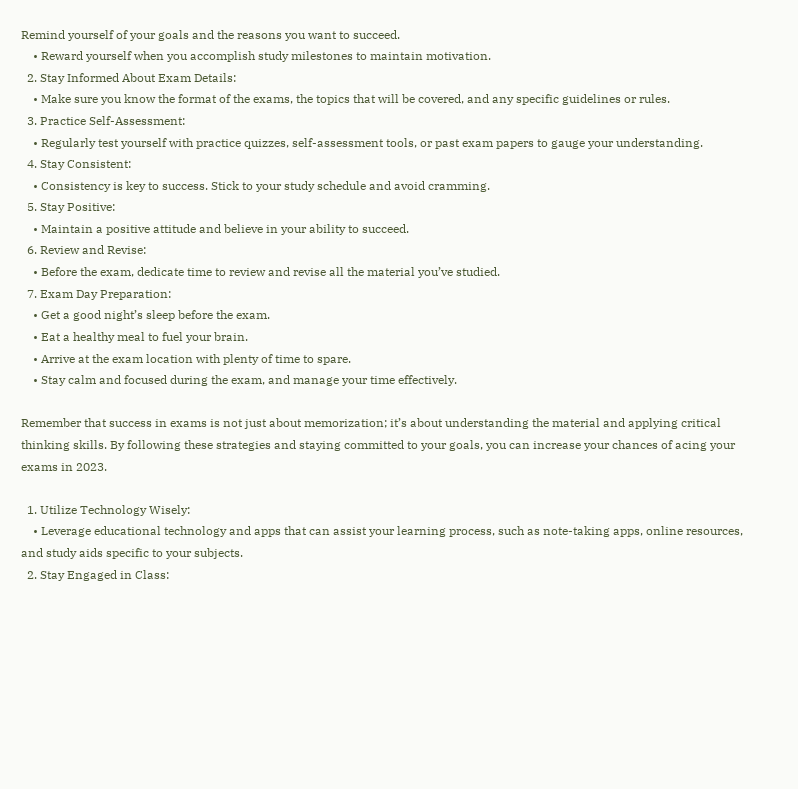Remind yourself of your goals and the reasons you want to succeed.
    • Reward yourself when you accomplish study milestones to maintain motivation.
  2. Stay Informed About Exam Details:
    • Make sure you know the format of the exams, the topics that will be covered, and any specific guidelines or rules.
  3. Practice Self-Assessment:
    • Regularly test yourself with practice quizzes, self-assessment tools, or past exam papers to gauge your understanding.
  4. Stay Consistent:
    • Consistency is key to success. Stick to your study schedule and avoid cramming.
  5. Stay Positive:
    • Maintain a positive attitude and believe in your ability to succeed.
  6. Review and Revise:
    • Before the exam, dedicate time to review and revise all the material you’ve studied.
  7. Exam Day Preparation:
    • Get a good night’s sleep before the exam.
    • Eat a healthy meal to fuel your brain.
    • Arrive at the exam location with plenty of time to spare.
    • Stay calm and focused during the exam, and manage your time effectively.

Remember that success in exams is not just about memorization; it’s about understanding the material and applying critical thinking skills. By following these strategies and staying committed to your goals, you can increase your chances of acing your exams in 2023.

  1. Utilize Technology Wisely:
    • Leverage educational technology and apps that can assist your learning process, such as note-taking apps, online resources, and study aids specific to your subjects.
  2. Stay Engaged in Class: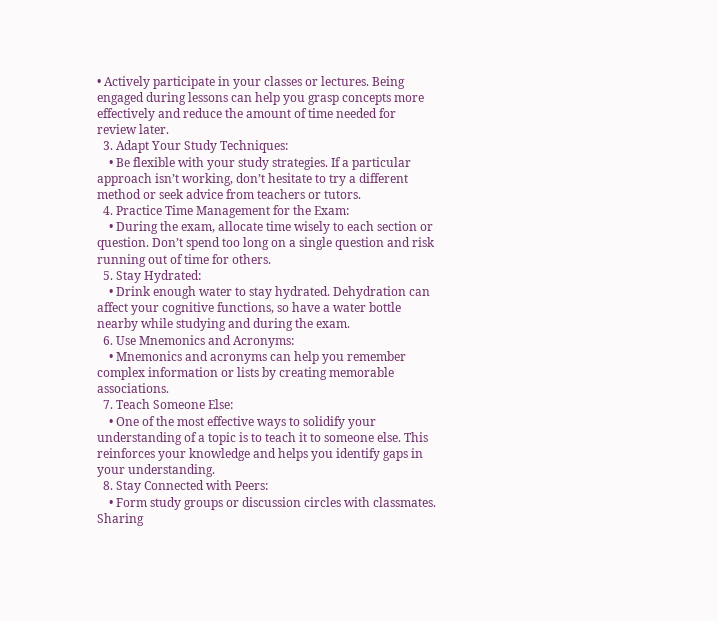• Actively participate in your classes or lectures. Being engaged during lessons can help you grasp concepts more effectively and reduce the amount of time needed for review later.
  3. Adapt Your Study Techniques:
    • Be flexible with your study strategies. If a particular approach isn’t working, don’t hesitate to try a different method or seek advice from teachers or tutors.
  4. Practice Time Management for the Exam:
    • During the exam, allocate time wisely to each section or question. Don’t spend too long on a single question and risk running out of time for others.
  5. Stay Hydrated:
    • Drink enough water to stay hydrated. Dehydration can affect your cognitive functions, so have a water bottle nearby while studying and during the exam.
  6. Use Mnemonics and Acronyms:
    • Mnemonics and acronyms can help you remember complex information or lists by creating memorable associations.
  7. Teach Someone Else:
    • One of the most effective ways to solidify your understanding of a topic is to teach it to someone else. This reinforces your knowledge and helps you identify gaps in your understanding.
  8. Stay Connected with Peers:
    • Form study groups or discussion circles with classmates. Sharing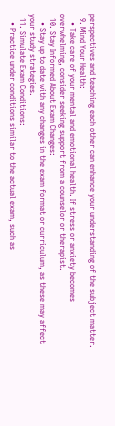perspectives and teaching each other can enhance your understanding of the subject matter.
  9. Mind Your Health:
    • Take care of your mental and emotional health. If stress or anxiety becomes overwhelming, consider seeking support from a counselor or therapist.
  10. Stay Informed About Exam Changes:
    • Stay up to date with any changes in the exam format or curriculum, as these may affect your study strategies.
  11. Simulate Exam Conditions:
    • Practice under conditions similar to the actual exam, such as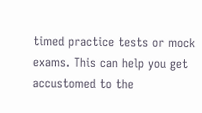timed practice tests or mock exams. This can help you get accustomed to the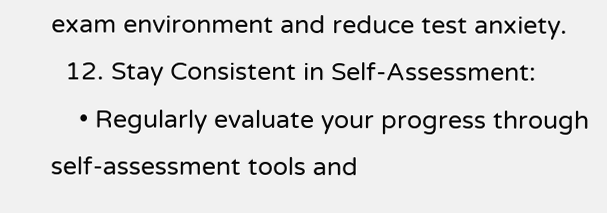exam environment and reduce test anxiety.
  12. Stay Consistent in Self-Assessment:
    • Regularly evaluate your progress through self-assessment tools and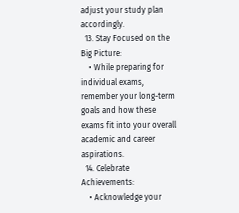adjust your study plan accordingly.
  13. Stay Focused on the Big Picture:
    • While preparing for individual exams, remember your long-term goals and how these exams fit into your overall academic and career aspirations.
  14. Celebrate Achievements:
    • Acknowledge your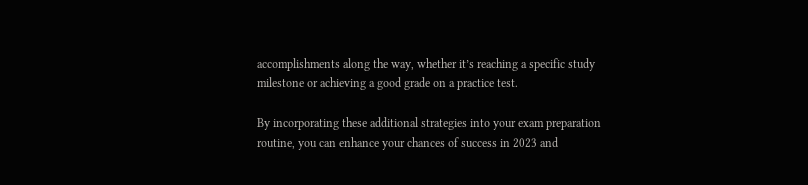accomplishments along the way, whether it’s reaching a specific study milestone or achieving a good grade on a practice test.

By incorporating these additional strategies into your exam preparation routine, you can enhance your chances of success in 2023 and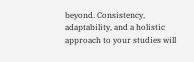beyond. Consistency, adaptability, and a holistic approach to your studies will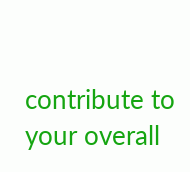contribute to your overall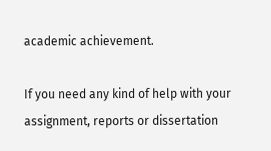academic achievement.

If you need any kind of help with your assignment, reports or dissertation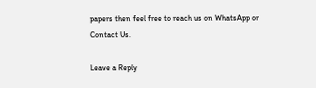papers then feel free to reach us on WhatsApp or Contact Us.

Leave a Reply